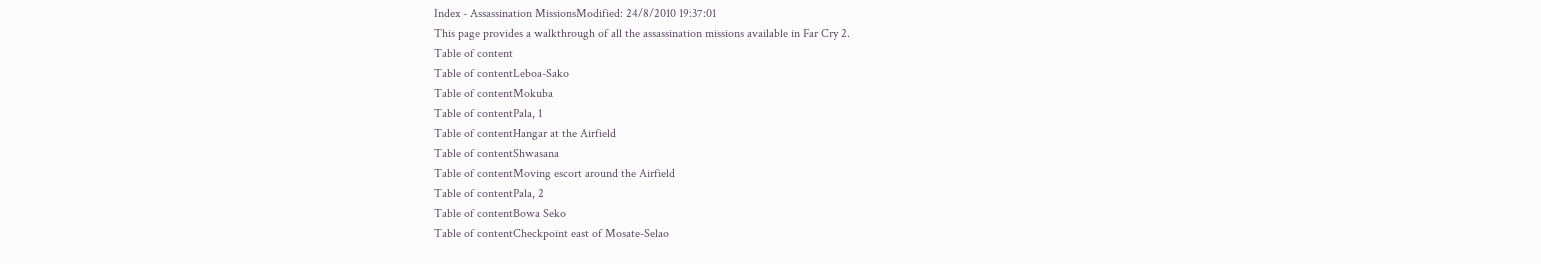Index - Assassination MissionsModified: 24/8/2010 19:37:01
This page provides a walkthrough of all the assassination missions available in Far Cry 2.
Table of content
Table of contentLeboa-Sako
Table of contentMokuba
Table of contentPala, 1
Table of contentHangar at the Airfield
Table of contentShwasana
Table of contentMoving escort around the Airfield
Table of contentPala, 2
Table of contentBowa Seko
Table of contentCheckpoint east of Mosate-Selao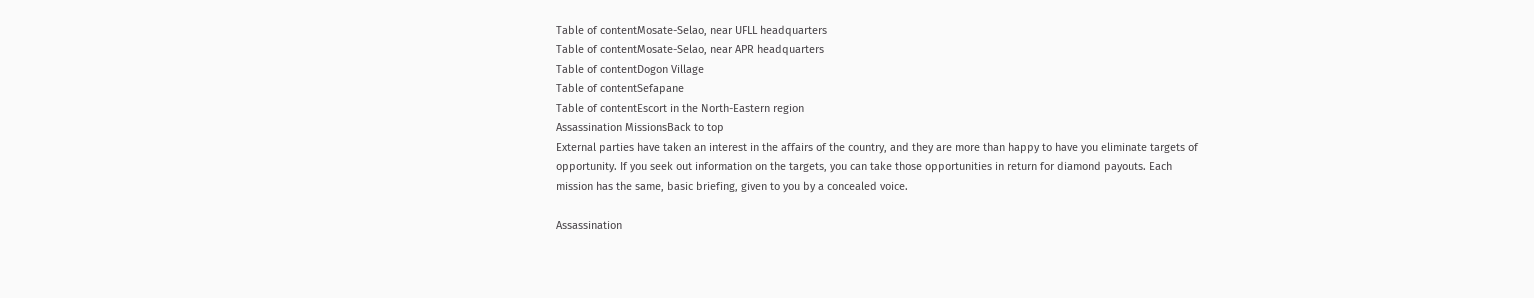Table of contentMosate-Selao, near UFLL headquarters
Table of contentMosate-Selao, near APR headquarters
Table of contentDogon Village
Table of contentSefapane
Table of contentEscort in the North-Eastern region
Assassination MissionsBack to top
External parties have taken an interest in the affairs of the country, and they are more than happy to have you eliminate targets of opportunity. If you seek out information on the targets, you can take those opportunities in return for diamond payouts. Each mission has the same, basic briefing, given to you by a concealed voice.

Assassination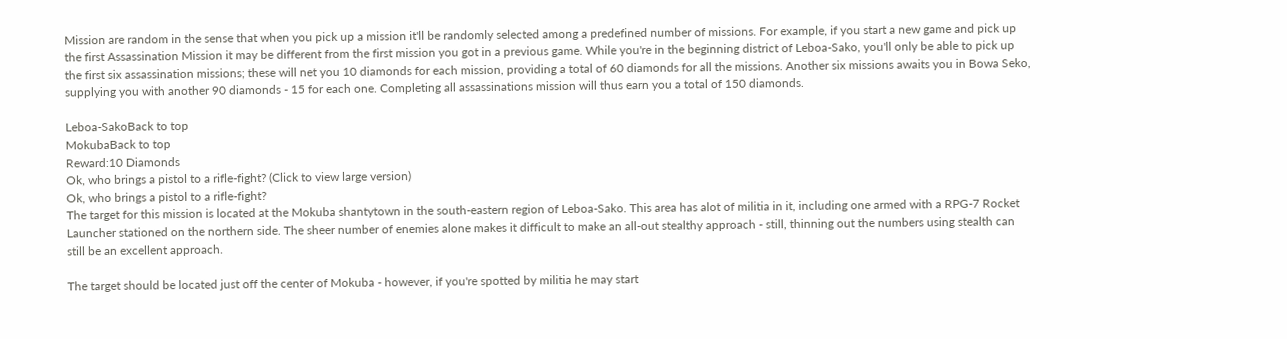Mission are random in the sense that when you pick up a mission it'll be randomly selected among a predefined number of missions. For example, if you start a new game and pick up the first Assassination Mission it may be different from the first mission you got in a previous game. While you're in the beginning district of Leboa-Sako, you'll only be able to pick up the first six assassination missions; these will net you 10 diamonds for each mission, providing a total of 60 diamonds for all the missions. Another six missions awaits you in Bowa Seko, supplying you with another 90 diamonds - 15 for each one. Completing all assassinations mission will thus earn you a total of 150 diamonds.

Leboa-SakoBack to top
MokubaBack to top
Reward:10 Diamonds
Ok, who brings a pistol to a rifle-fight? (Click to view large version)
Ok, who brings a pistol to a rifle-fight?
The target for this mission is located at the Mokuba shantytown in the south-eastern region of Leboa-Sako. This area has alot of militia in it, including one armed with a RPG-7 Rocket Launcher stationed on the northern side. The sheer number of enemies alone makes it difficult to make an all-out stealthy approach - still, thinning out the numbers using stealth can still be an excellent approach.

The target should be located just off the center of Mokuba - however, if you're spotted by militia he may start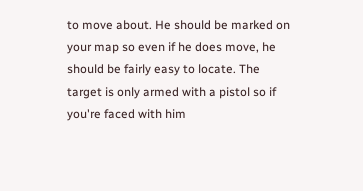to move about. He should be marked on your map so even if he does move, he should be fairly easy to locate. The target is only armed with a pistol so if you're faced with him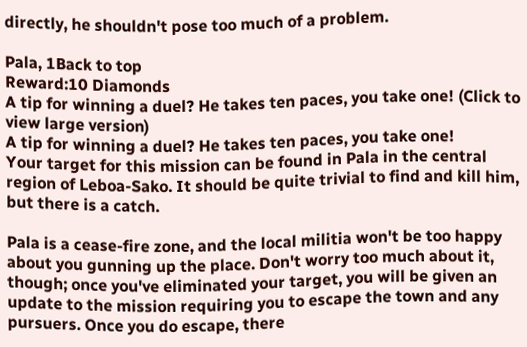directly, he shouldn't pose too much of a problem.

Pala, 1Back to top
Reward:10 Diamonds
A tip for winning a duel? He takes ten paces, you take one! (Click to view large version)
A tip for winning a duel? He takes ten paces, you take one!
Your target for this mission can be found in Pala in the central region of Leboa-Sako. It should be quite trivial to find and kill him, but there is a catch.

Pala is a cease-fire zone, and the local militia won't be too happy about you gunning up the place. Don't worry too much about it, though; once you've eliminated your target, you will be given an update to the mission requiring you to escape the town and any pursuers. Once you do escape, there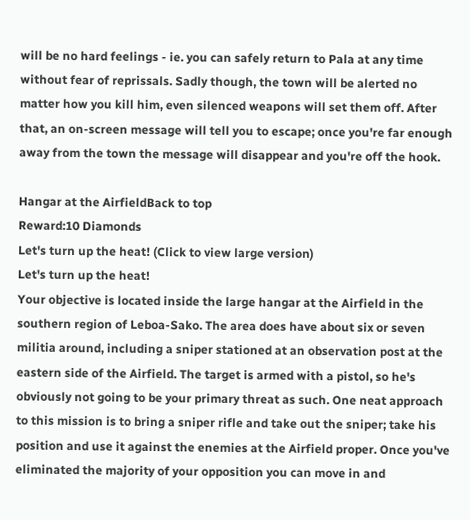will be no hard feelings - ie. you can safely return to Pala at any time without fear of reprissals. Sadly though, the town will be alerted no matter how you kill him, even silenced weapons will set them off. After that, an on-screen message will tell you to escape; once you're far enough away from the town the message will disappear and you're off the hook.

Hangar at the AirfieldBack to top
Reward:10 Diamonds
Let's turn up the heat! (Click to view large version)
Let's turn up the heat!
Your objective is located inside the large hangar at the Airfield in the southern region of Leboa-Sako. The area does have about six or seven militia around, including a sniper stationed at an observation post at the eastern side of the Airfield. The target is armed with a pistol, so he's obviously not going to be your primary threat as such. One neat approach to this mission is to bring a sniper rifle and take out the sniper; take his position and use it against the enemies at the Airfield proper. Once you've eliminated the majority of your opposition you can move in and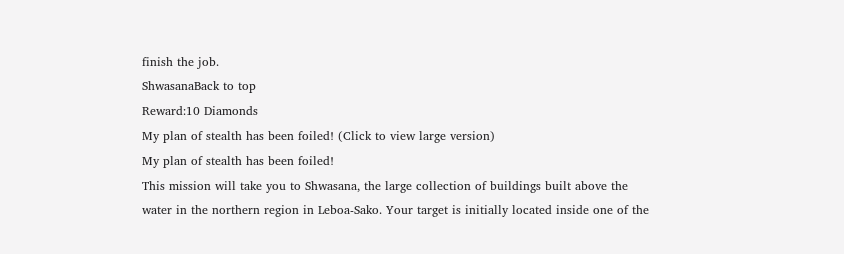finish the job.
ShwasanaBack to top
Reward:10 Diamonds
My plan of stealth has been foiled! (Click to view large version)
My plan of stealth has been foiled!
This mission will take you to Shwasana, the large collection of buildings built above the water in the northern region in Leboa-Sako. Your target is initially located inside one of the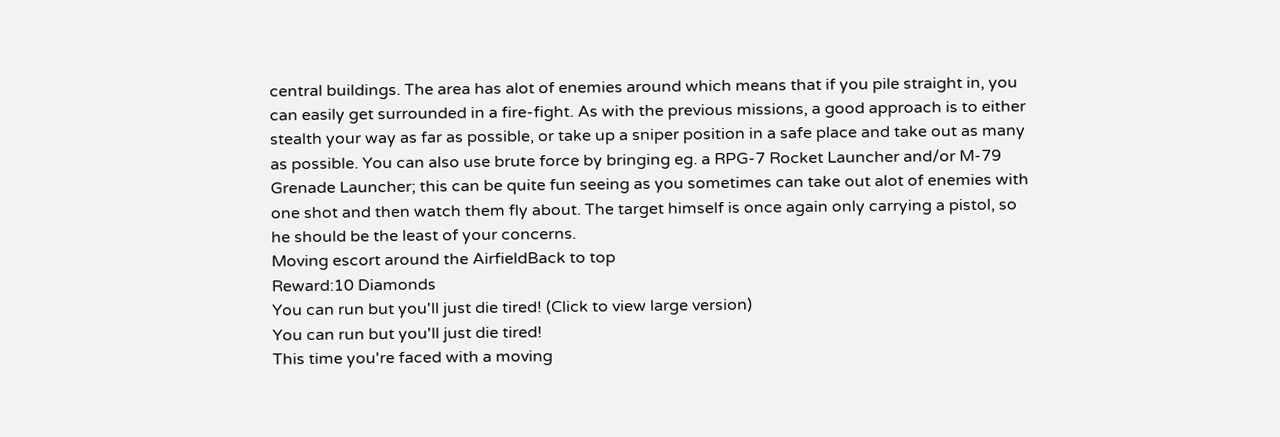central buildings. The area has alot of enemies around which means that if you pile straight in, you can easily get surrounded in a fire-fight. As with the previous missions, a good approach is to either stealth your way as far as possible, or take up a sniper position in a safe place and take out as many as possible. You can also use brute force by bringing eg. a RPG-7 Rocket Launcher and/or M-79 Grenade Launcher; this can be quite fun seeing as you sometimes can take out alot of enemies with one shot and then watch them fly about. The target himself is once again only carrying a pistol, so he should be the least of your concerns.
Moving escort around the AirfieldBack to top
Reward:10 Diamonds
You can run but you'll just die tired! (Click to view large version)
You can run but you'll just die tired!
This time you're faced with a moving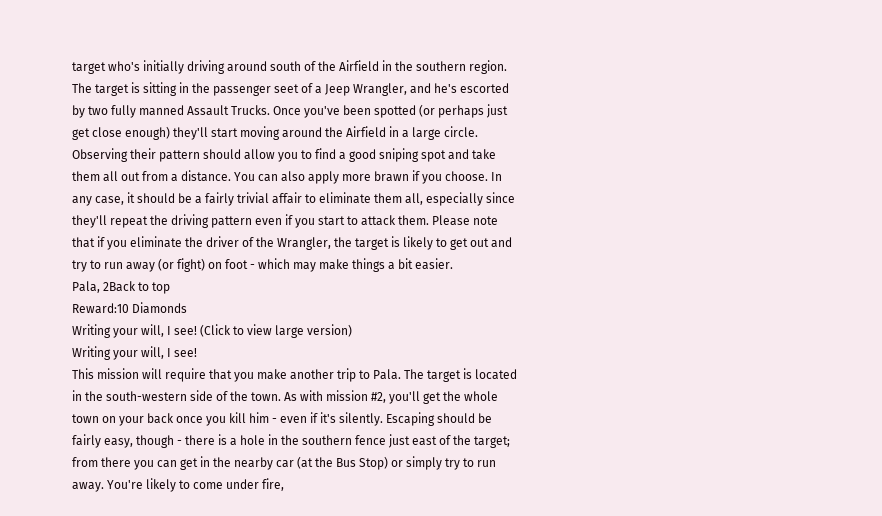target who's initially driving around south of the Airfield in the southern region. The target is sitting in the passenger seet of a Jeep Wrangler, and he's escorted by two fully manned Assault Trucks. Once you've been spotted (or perhaps just get close enough) they'll start moving around the Airfield in a large circle. Observing their pattern should allow you to find a good sniping spot and take them all out from a distance. You can also apply more brawn if you choose. In any case, it should be a fairly trivial affair to eliminate them all, especially since they'll repeat the driving pattern even if you start to attack them. Please note that if you eliminate the driver of the Wrangler, the target is likely to get out and try to run away (or fight) on foot - which may make things a bit easier.
Pala, 2Back to top
Reward:10 Diamonds
Writing your will, I see! (Click to view large version)
Writing your will, I see!
This mission will require that you make another trip to Pala. The target is located in the south-western side of the town. As with mission #2, you'll get the whole town on your back once you kill him - even if it's silently. Escaping should be fairly easy, though - there is a hole in the southern fence just east of the target; from there you can get in the nearby car (at the Bus Stop) or simply try to run away. You're likely to come under fire,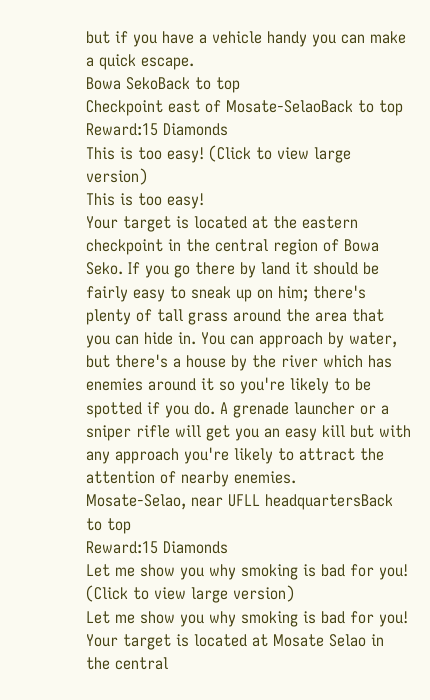but if you have a vehicle handy you can make a quick escape.
Bowa SekoBack to top
Checkpoint east of Mosate-SelaoBack to top
Reward:15 Diamonds
This is too easy! (Click to view large version)
This is too easy!
Your target is located at the eastern checkpoint in the central region of Bowa Seko. If you go there by land it should be fairly easy to sneak up on him; there's plenty of tall grass around the area that you can hide in. You can approach by water, but there's a house by the river which has enemies around it so you're likely to be spotted if you do. A grenade launcher or a sniper rifle will get you an easy kill but with any approach you're likely to attract the attention of nearby enemies.
Mosate-Selao, near UFLL headquartersBack to top
Reward:15 Diamonds
Let me show you why smoking is bad for you! (Click to view large version)
Let me show you why smoking is bad for you!
Your target is located at Mosate Selao in the central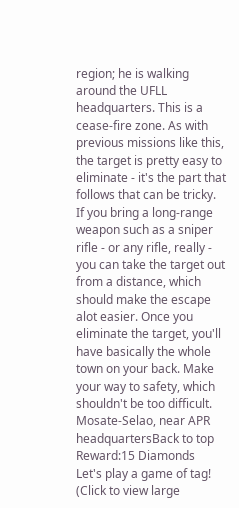region; he is walking around the UFLL headquarters. This is a cease-fire zone. As with previous missions like this, the target is pretty easy to eliminate - it's the part that follows that can be tricky. If you bring a long-range weapon such as a sniper rifle - or any rifle, really - you can take the target out from a distance, which should make the escape alot easier. Once you eliminate the target, you'll have basically the whole town on your back. Make your way to safety, which shouldn't be too difficult.
Mosate-Selao, near APR headquartersBack to top
Reward:15 Diamonds
Let's play a game of tag! (Click to view large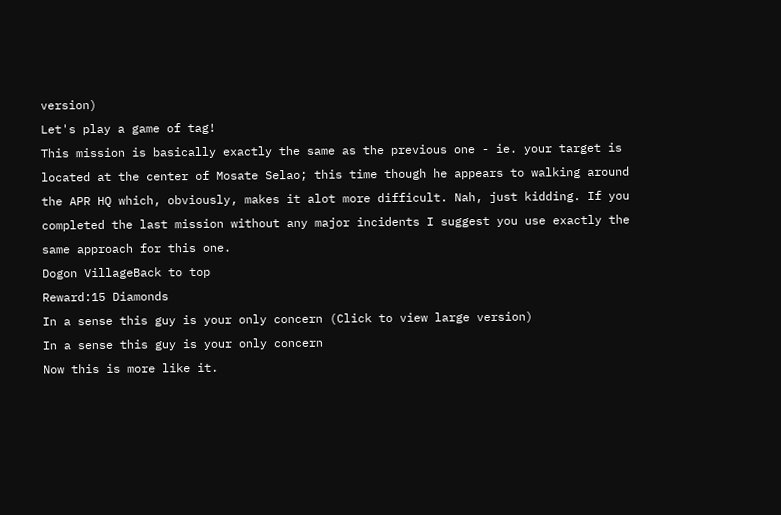version)
Let's play a game of tag!
This mission is basically exactly the same as the previous one - ie. your target is located at the center of Mosate Selao; this time though he appears to walking around the APR HQ which, obviously, makes it alot more difficult. Nah, just kidding. If you completed the last mission without any major incidents I suggest you use exactly the same approach for this one.
Dogon VillageBack to top
Reward:15 Diamonds
In a sense this guy is your only concern (Click to view large version)
In a sense this guy is your only concern
Now this is more like it.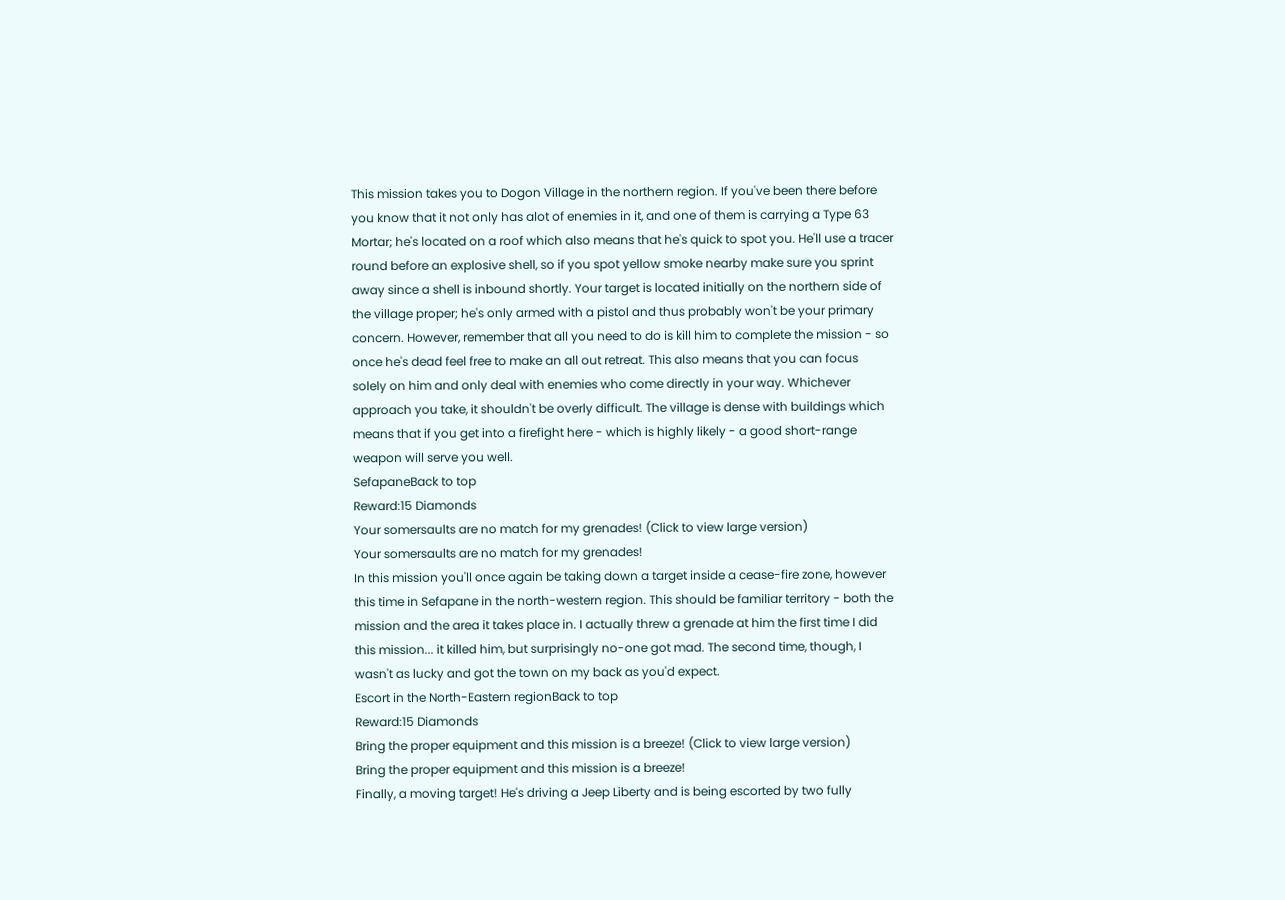This mission takes you to Dogon Village in the northern region. If you've been there before you know that it not only has alot of enemies in it, and one of them is carrying a Type 63 Mortar; he's located on a roof which also means that he's quick to spot you. He'll use a tracer round before an explosive shell, so if you spot yellow smoke nearby make sure you sprint away since a shell is inbound shortly. Your target is located initially on the northern side of the village proper; he's only armed with a pistol and thus probably won't be your primary concern. However, remember that all you need to do is kill him to complete the mission - so once he's dead feel free to make an all out retreat. This also means that you can focus solely on him and only deal with enemies who come directly in your way. Whichever approach you take, it shouldn't be overly difficult. The village is dense with buildings which means that if you get into a firefight here - which is highly likely - a good short-range weapon will serve you well.
SefapaneBack to top
Reward:15 Diamonds
Your somersaults are no match for my grenades! (Click to view large version)
Your somersaults are no match for my grenades!
In this mission you'll once again be taking down a target inside a cease-fire zone, however this time in Sefapane in the north-western region. This should be familiar territory - both the mission and the area it takes place in. I actually threw a grenade at him the first time I did this mission... it killed him, but surprisingly no-one got mad. The second time, though, I wasn't as lucky and got the town on my back as you'd expect.
Escort in the North-Eastern regionBack to top
Reward:15 Diamonds
Bring the proper equipment and this mission is a breeze! (Click to view large version)
Bring the proper equipment and this mission is a breeze!
Finally, a moving target! He's driving a Jeep Liberty and is being escorted by two fully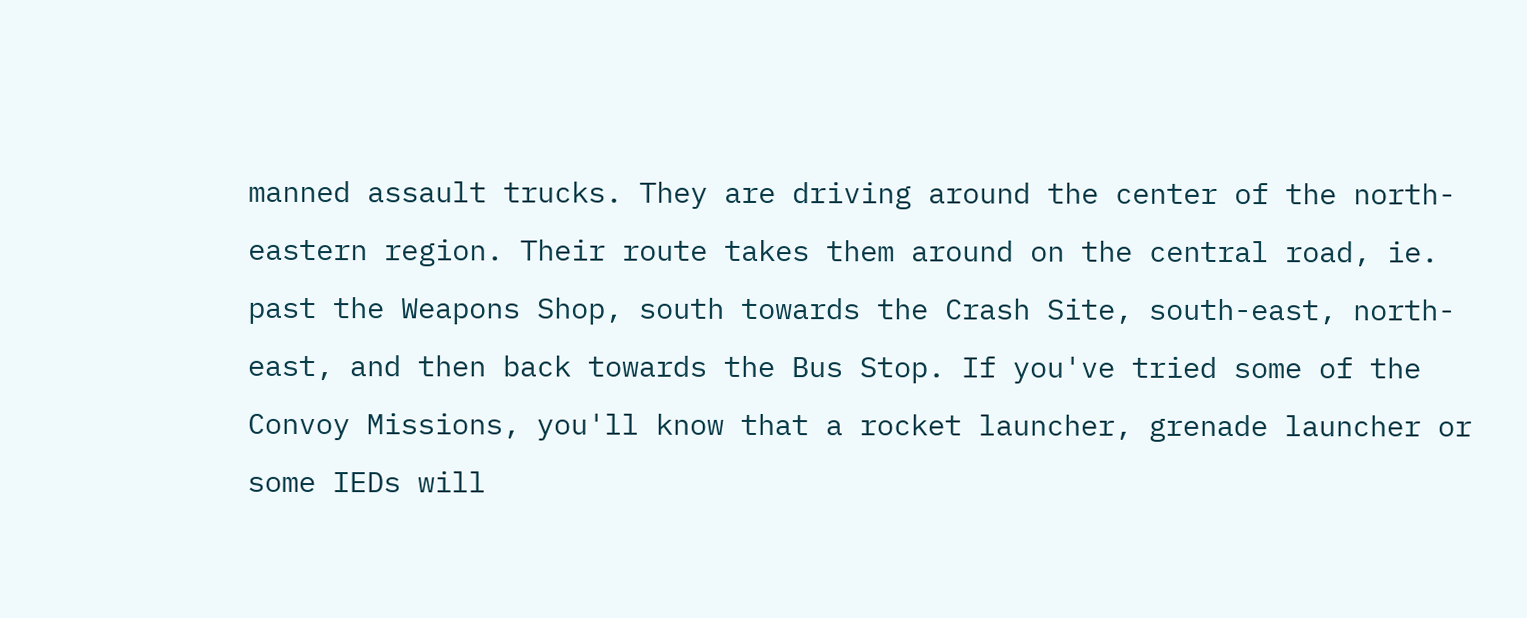manned assault trucks. They are driving around the center of the north-eastern region. Their route takes them around on the central road, ie. past the Weapons Shop, south towards the Crash Site, south-east, north-east, and then back towards the Bus Stop. If you've tried some of the Convoy Missions, you'll know that a rocket launcher, grenade launcher or some IEDs will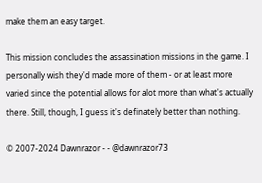make them an easy target.

This mission concludes the assassination missions in the game. I personally wish they'd made more of them - or at least more varied since the potential allows for alot more than what's actually there. Still, though, I guess it's definately better than nothing.

© 2007-2024 Dawnrazor - - @dawnrazor73